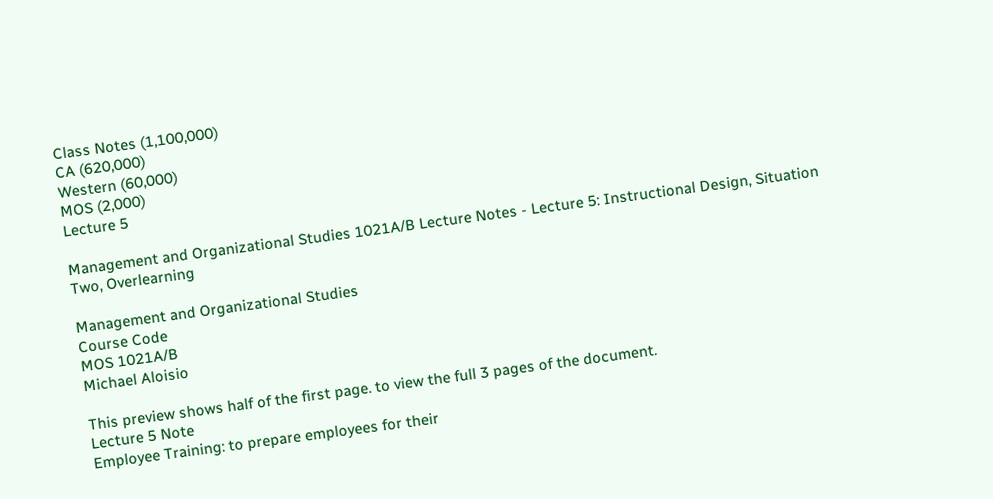Class Notes (1,100,000)
CA (620,000)
Western (60,000)
MOS (2,000)
Lecture 5

Management and Organizational Studies 1021A/B Lecture Notes - Lecture 5: Instructional Design, Situation Two, Overlearning

Management and Organizational Studies
Course Code
MOS 1021A/B
Michael Aloisio

This preview shows half of the first page. to view the full 3 pages of the document.
Lecture 5 Note
Employee Training: to prepare employees for their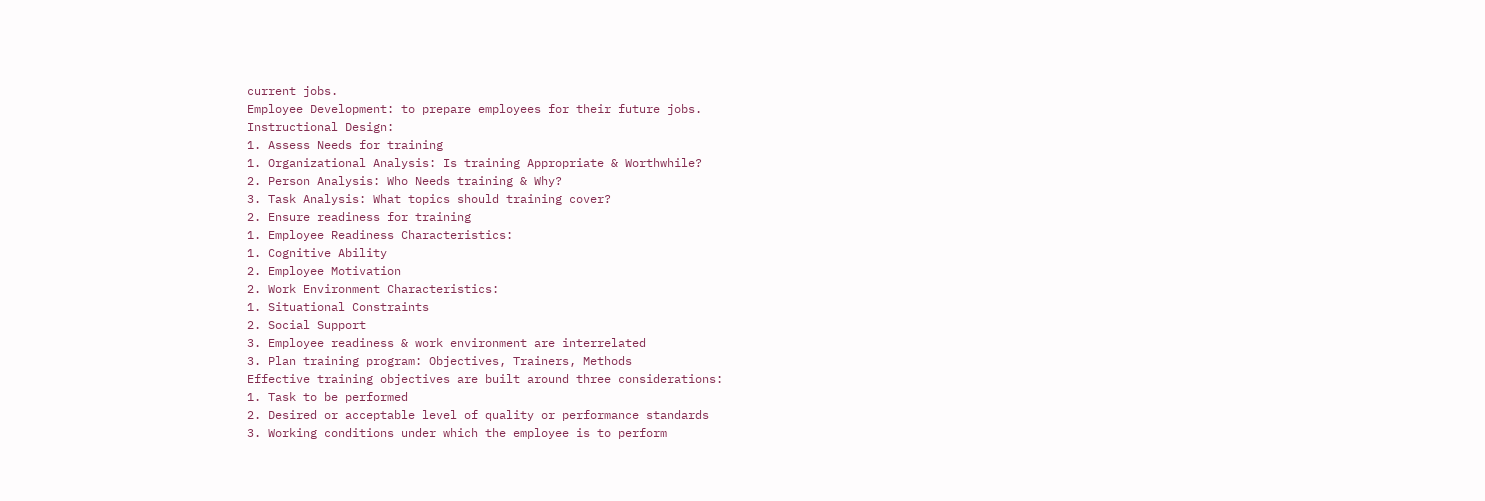current jobs.
Employee Development: to prepare employees for their future jobs.
Instructional Design:
1. Assess Needs for training
1. Organizational Analysis: Is training Appropriate & Worthwhile?
2. Person Analysis: Who Needs training & Why?
3. Task Analysis: What topics should training cover?
2. Ensure readiness for training
1. Employee Readiness Characteristics:
1. Cognitive Ability
2. Employee Motivation
2. Work Environment Characteristics:
1. Situational Constraints
2. Social Support
3. Employee readiness & work environment are interrelated
3. Plan training program: Objectives, Trainers, Methods
Effective training objectives are built around three considerations:
1. Task to be performed
2. Desired or acceptable level of quality or performance standards
3. Working conditions under which the employee is to perform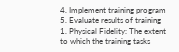4. Implement training program
5. Evaluate results of training
1. Physical Fidelity: The extent to which the training tasks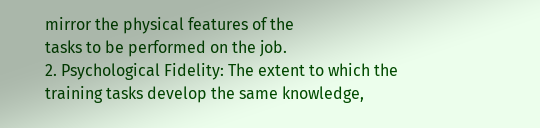mirror the physical features of the
tasks to be performed on the job.
2. Psychological Fidelity: The extent to which the training tasks develop the same knowledge,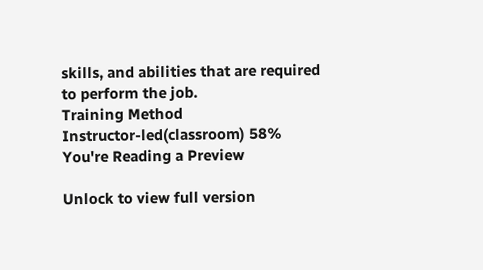skills, and abilities that are required to perform the job.
Training Method
Instructor-led(classroom) 58%
You're Reading a Preview

Unlock to view full version